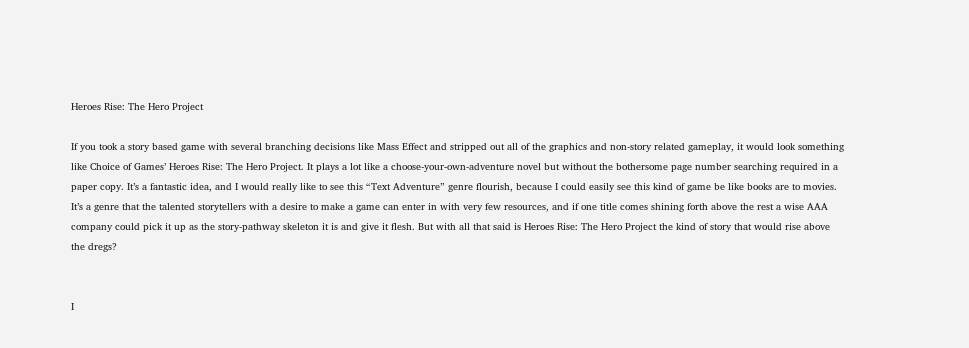Heroes Rise: The Hero Project

If you took a story based game with several branching decisions like Mass Effect and stripped out all of the graphics and non-story related gameplay, it would look something like Choice of Games’ Heroes Rise: The Hero Project. It plays a lot like a choose-your-own-adventure novel but without the bothersome page number searching required in a paper copy. It’s a fantastic idea, and I would really like to see this “Text Adventure” genre flourish, because I could easily see this kind of game be like books are to movies. It’s a genre that the talented storytellers with a desire to make a game can enter in with very few resources, and if one title comes shining forth above the rest a wise AAA company could pick it up as the story-pathway skeleton it is and give it flesh. But with all that said is Heroes Rise: The Hero Project the kind of story that would rise above the dregs?


I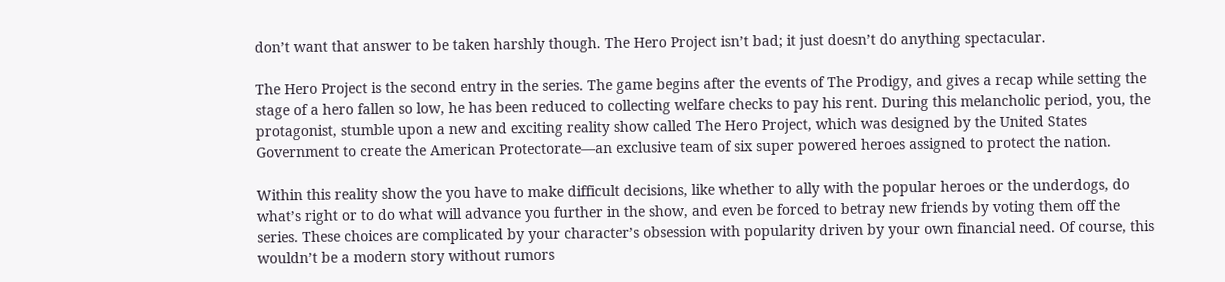don’t want that answer to be taken harshly though. The Hero Project isn’t bad; it just doesn’t do anything spectacular.

The Hero Project is the second entry in the series. The game begins after the events of The Prodigy, and gives a recap while setting the stage of a hero fallen so low, he has been reduced to collecting welfare checks to pay his rent. During this melancholic period, you, the protagonist, stumble upon a new and exciting reality show called The Hero Project, which was designed by the United States Government to create the American Protectorate—an exclusive team of six super powered heroes assigned to protect the nation.

Within this reality show the you have to make difficult decisions, like whether to ally with the popular heroes or the underdogs, do what’s right or to do what will advance you further in the show, and even be forced to betray new friends by voting them off the series. These choices are complicated by your character’s obsession with popularity driven by your own financial need. Of course, this wouldn’t be a modern story without rumors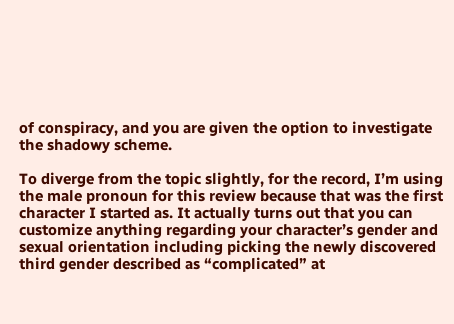of conspiracy, and you are given the option to investigate the shadowy scheme.

To diverge from the topic slightly, for the record, I’m using the male pronoun for this review because that was the first character I started as. It actually turns out that you can customize anything regarding your character’s gender and sexual orientation including picking the newly discovered third gender described as “complicated” at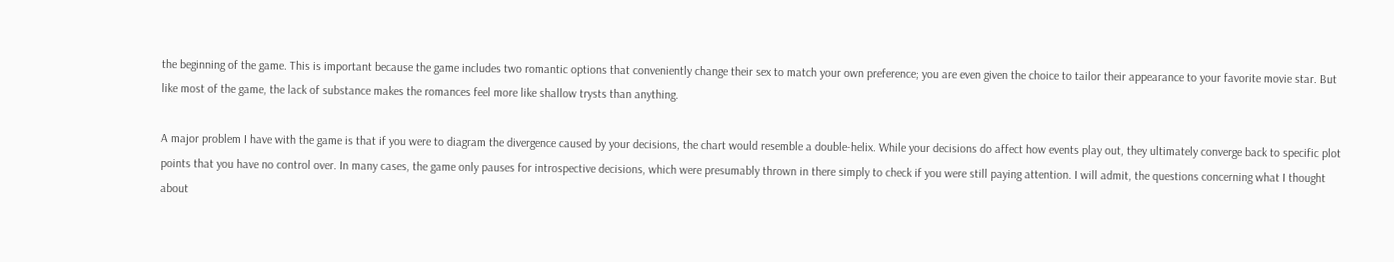the beginning of the game. This is important because the game includes two romantic options that conveniently change their sex to match your own preference; you are even given the choice to tailor their appearance to your favorite movie star. But like most of the game, the lack of substance makes the romances feel more like shallow trysts than anything.

A major problem I have with the game is that if you were to diagram the divergence caused by your decisions, the chart would resemble a double-helix. While your decisions do affect how events play out, they ultimately converge back to specific plot points that you have no control over. In many cases, the game only pauses for introspective decisions, which were presumably thrown in there simply to check if you were still paying attention. I will admit, the questions concerning what I thought about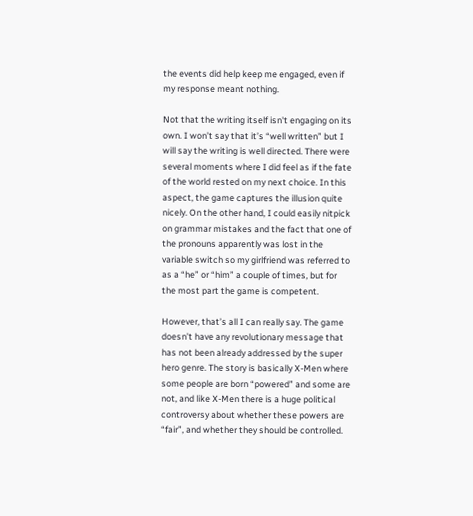the events did help keep me engaged, even if my response meant nothing.

Not that the writing itself isn't engaging on its own. I won’t say that it’s “well written” but I will say the writing is well directed. There were several moments where I did feel as if the fate of the world rested on my next choice. In this aspect, the game captures the illusion quite nicely. On the other hand, I could easily nitpick on grammar mistakes and the fact that one of the pronouns apparently was lost in the variable switch so my girlfriend was referred to as a “he” or “him” a couple of times, but for the most part the game is competent.

However, that’s all I can really say. The game doesn’t have any revolutionary message that has not been already addressed by the super hero genre. The story is basically X-Men where some people are born “powered” and some are not, and like X-Men there is a huge political controversy about whether these powers are “fair”, and whether they should be controlled.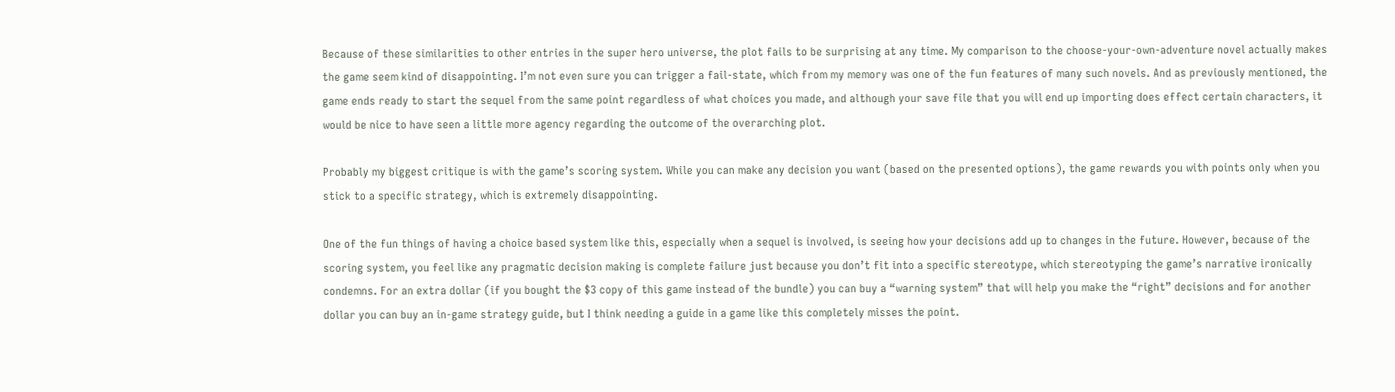Because of these similarities to other entries in the super hero universe, the plot fails to be surprising at any time. My comparison to the choose-your-own-adventure novel actually makes the game seem kind of disappointing. I’m not even sure you can trigger a fail-state, which from my memory was one of the fun features of many such novels. And as previously mentioned, the game ends ready to start the sequel from the same point regardless of what choices you made, and although your save file that you will end up importing does effect certain characters, it would be nice to have seen a little more agency regarding the outcome of the overarching plot.

Probably my biggest critique is with the game’s scoring system. While you can make any decision you want (based on the presented options), the game rewards you with points only when you stick to a specific strategy, which is extremely disappointing.

One of the fun things of having a choice based system like this, especially when a sequel is involved, is seeing how your decisions add up to changes in the future. However, because of the scoring system, you feel like any pragmatic decision making is complete failure just because you don’t fit into a specific stereotype, which stereotyping the game’s narrative ironically condemns. For an extra dollar (if you bought the $3 copy of this game instead of the bundle) you can buy a “warning system” that will help you make the “right” decisions and for another dollar you can buy an in-game strategy guide, but I think needing a guide in a game like this completely misses the point.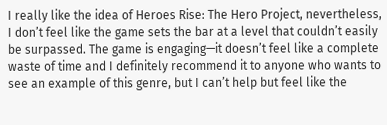I really like the idea of Heroes Rise: The Hero Project, nevertheless, I don’t feel like the game sets the bar at a level that couldn’t easily be surpassed. The game is engaging—it doesn’t feel like a complete waste of time and I definitely recommend it to anyone who wants to see an example of this genre, but I can’t help but feel like the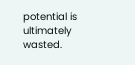potential is ultimately wasted.